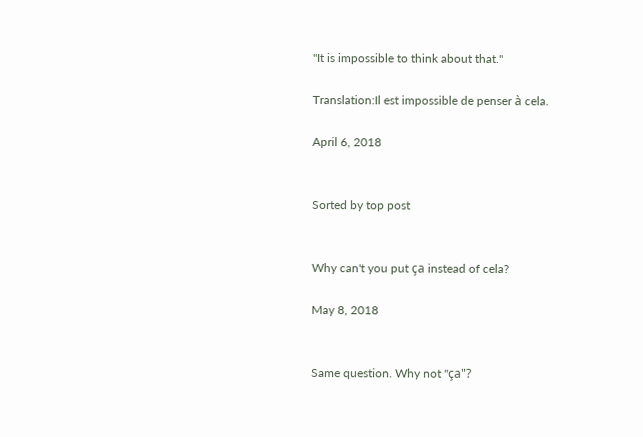"It is impossible to think about that."

Translation:Il est impossible de penser à cela.

April 6, 2018


Sorted by top post


Why can't you put ça instead of cela?

May 8, 2018


Same question. Why not "ça"?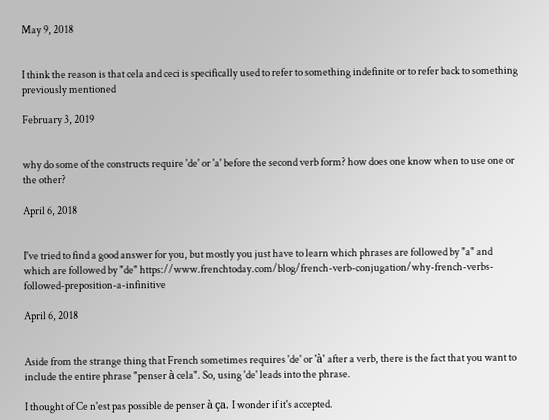May 9, 2018


I think the reason is that cela and ceci is specifically used to refer to something indefinite or to refer back to something previously mentioned

February 3, 2019


why do some of the constructs require 'de' or 'a' before the second verb form? how does one know when to use one or the other?

April 6, 2018


I've tried to find a good answer for you, but mostly you just have to learn which phrases are followed by "a" and which are followed by "de" https://www.frenchtoday.com/blog/french-verb-conjugation/why-french-verbs-followed-preposition-a-infinitive

April 6, 2018


Aside from the strange thing that French sometimes requires 'de' or 'à' after a verb, there is the fact that you want to include the entire phrase "penser à cela". So, using 'de' leads into the phrase.

I thought of Ce n'est pas possible de penser à ça. I wonder if it's accepted.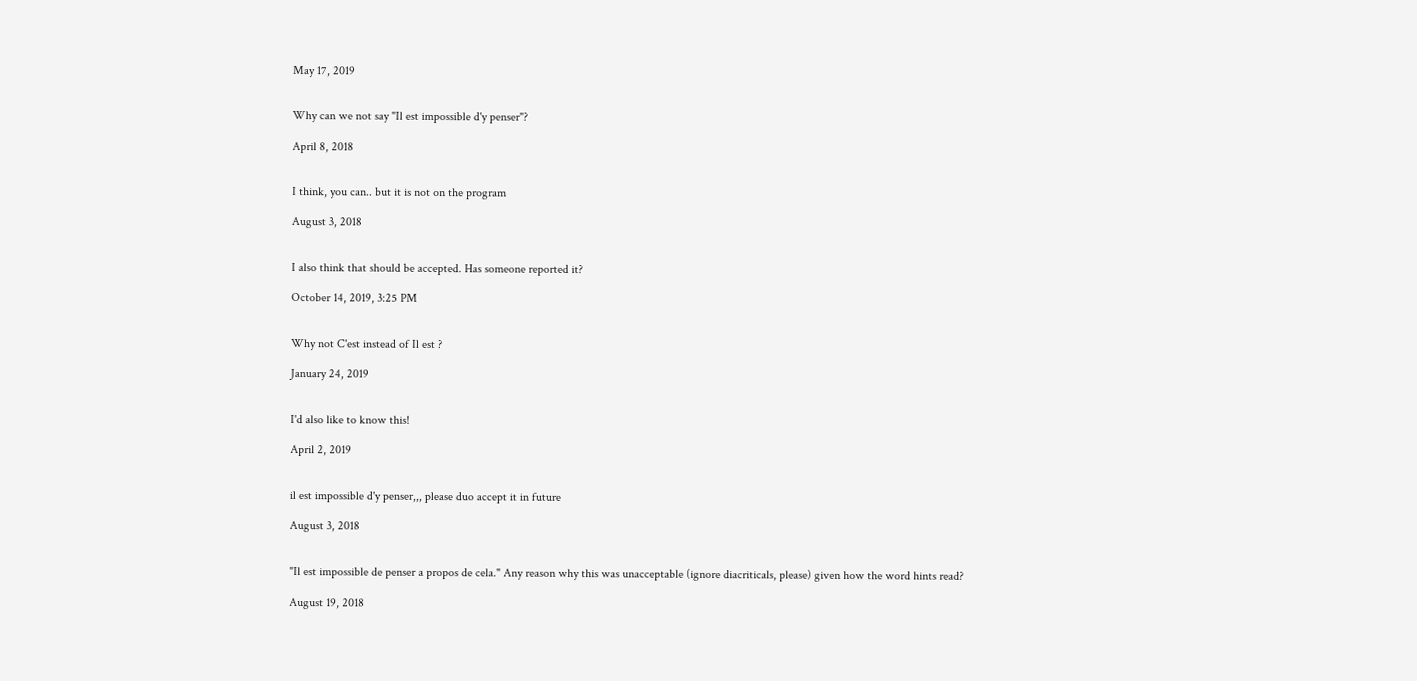May 17, 2019


Why can we not say "Il est impossible d'y penser"?

April 8, 2018


I think, you can.. but it is not on the program

August 3, 2018


I also think that should be accepted. Has someone reported it?

October 14, 2019, 3:25 PM


Why not C'est instead of Il est ?

January 24, 2019


I'd also like to know this!

April 2, 2019


il est impossible d'y penser,,, please duo accept it in future

August 3, 2018


"Il est impossible de penser a propos de cela." Any reason why this was unacceptable (ignore diacriticals, please) given how the word hints read?

August 19, 2018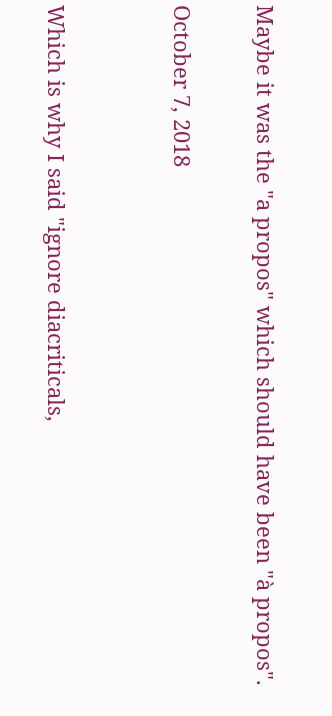Maybe it was the "a propos" which should have been "à propos".

October 7, 2018


Which is why I said "ignore diacriticals,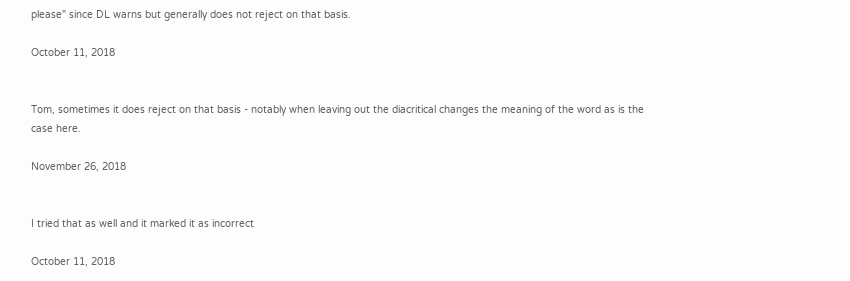please" since DL warns but generally does not reject on that basis.

October 11, 2018


Tom, sometimes it does reject on that basis - notably when leaving out the diacritical changes the meaning of the word as is the case here.

November 26, 2018


I tried that as well and it marked it as incorrect

October 11, 2018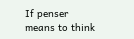If penser means to think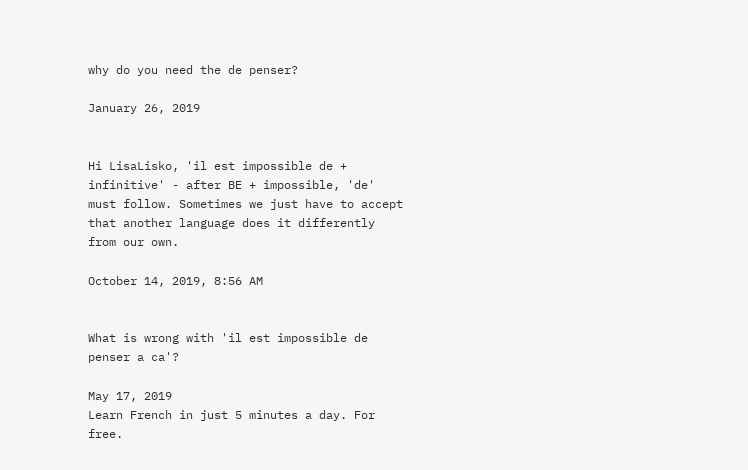why do you need the de penser?

January 26, 2019


Hi LisaLisko, 'il est impossible de + infinitive' - after BE + impossible, 'de' must follow. Sometimes we just have to accept that another language does it differently from our own.

October 14, 2019, 8:56 AM


What is wrong with 'il est impossible de penser a ca'?

May 17, 2019
Learn French in just 5 minutes a day. For free.